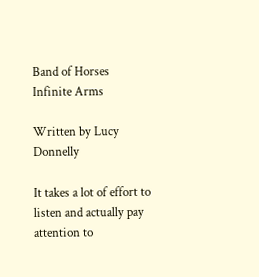Band of Horses
Infinite Arms

Written by Lucy Donnelly

It takes a lot of effort to listen and actually pay attention to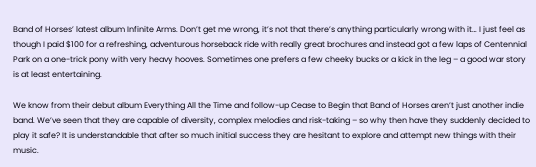Band of Horses’ latest album Infinite Arms. Don’t get me wrong, it’s not that there’s anything particularly wrong with it… I just feel as though I paid $100 for a refreshing, adventurous horseback ride with really great brochures and instead got a few laps of Centennial Park on a one-trick pony with very heavy hooves. Sometimes one prefers a few cheeky bucks or a kick in the leg – a good war story is at least entertaining.

We know from their debut album Everything All the Time and follow-up Cease to Begin that Band of Horses aren’t just another indie band. We’ve seen that they are capable of diversity, complex melodies and risk-taking – so why then have they suddenly decided to play it safe? It is understandable that after so much initial success they are hesitant to explore and attempt new things with their music.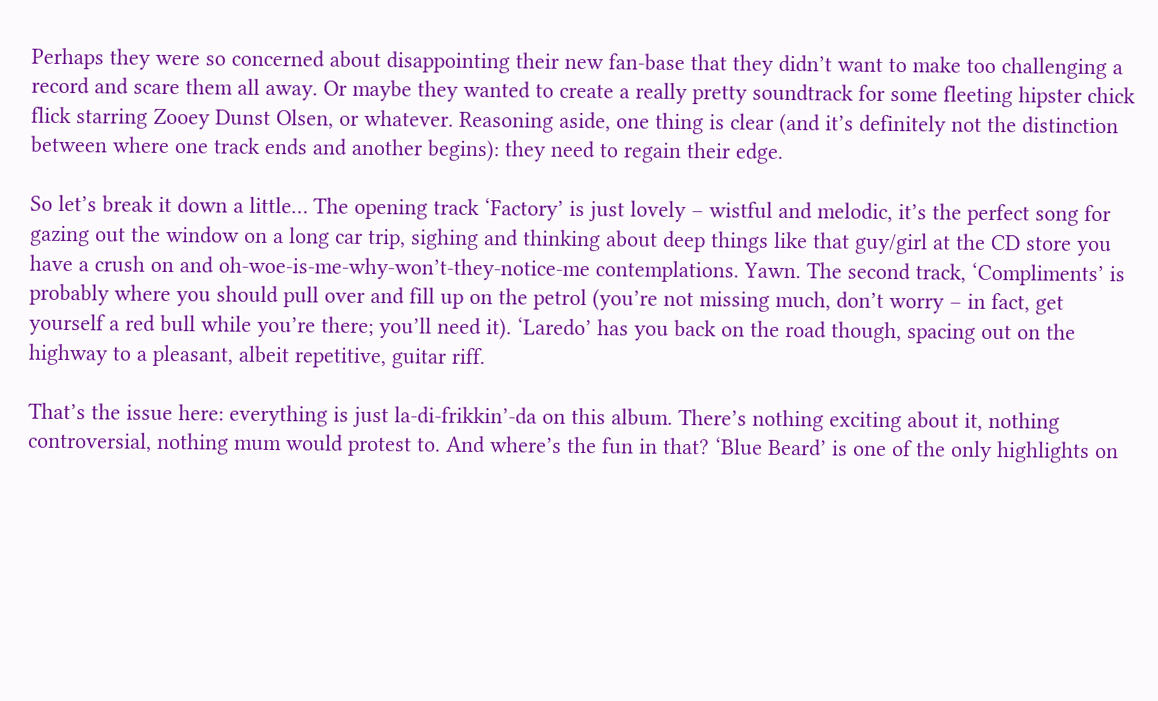Perhaps they were so concerned about disappointing their new fan-base that they didn’t want to make too challenging a record and scare them all away. Or maybe they wanted to create a really pretty soundtrack for some fleeting hipster chick flick starring Zooey Dunst Olsen, or whatever. Reasoning aside, one thing is clear (and it’s definitely not the distinction between where one track ends and another begins): they need to regain their edge.

So let’s break it down a little… The opening track ‘Factory’ is just lovely – wistful and melodic, it’s the perfect song for gazing out the window on a long car trip, sighing and thinking about deep things like that guy/girl at the CD store you have a crush on and oh-woe-is-me-why-won’t-they-notice-me contemplations. Yawn. The second track, ‘Compliments’ is probably where you should pull over and fill up on the petrol (you’re not missing much, don’t worry – in fact, get yourself a red bull while you’re there; you’ll need it). ‘Laredo’ has you back on the road though, spacing out on the highway to a pleasant, albeit repetitive, guitar riff.

That’s the issue here: everything is just la-di-frikkin’-da on this album. There’s nothing exciting about it, nothing controversial, nothing mum would protest to. And where’s the fun in that? ‘Blue Beard’ is one of the only highlights on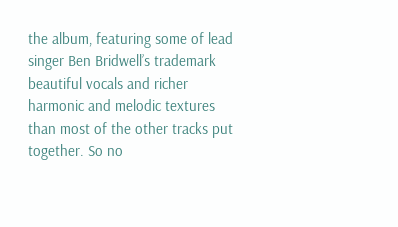the album, featuring some of lead singer Ben Bridwell’s trademark beautiful vocals and richer harmonic and melodic textures than most of the other tracks put together. So no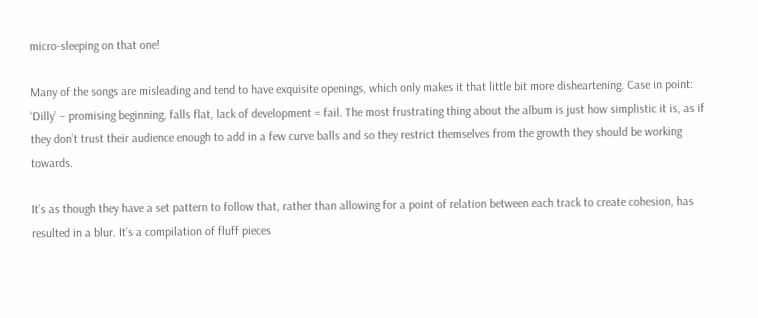micro-sleeping on that one!

Many of the songs are misleading and tend to have exquisite openings, which only makes it that little bit more disheartening. Case in point: ‘Dilly’ – promising beginning, falls flat, lack of development = fail. The most frustrating thing about the album is just how simplistic it is, as if they don’t trust their audience enough to add in a few curve balls and so they restrict themselves from the growth they should be working towards.

It’s as though they have a set pattern to follow that, rather than allowing for a point of relation between each track to create cohesion, has resulted in a blur. It’s a compilation of fluff pieces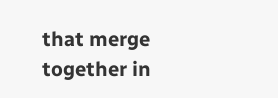that merge together in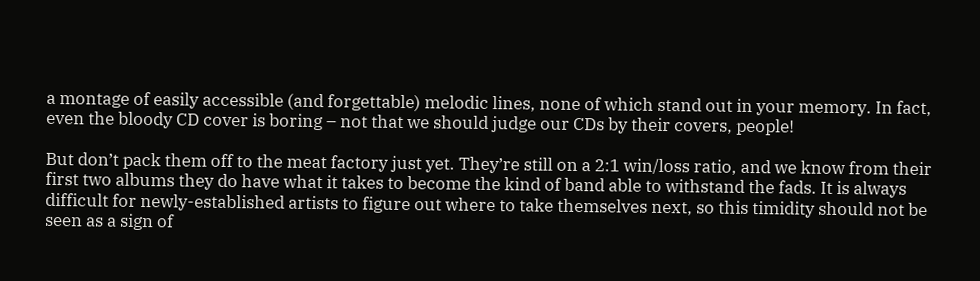a montage of easily accessible (and forgettable) melodic lines, none of which stand out in your memory. In fact, even the bloody CD cover is boring – not that we should judge our CDs by their covers, people!

But don’t pack them off to the meat factory just yet. They’re still on a 2:1 win/loss ratio, and we know from their first two albums they do have what it takes to become the kind of band able to withstand the fads. It is always difficult for newly-established artists to figure out where to take themselves next, so this timidity should not be seen as a sign of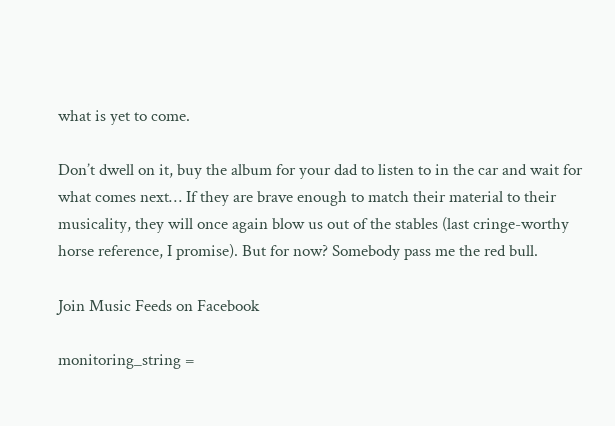what is yet to come.

Don’t dwell on it, buy the album for your dad to listen to in the car and wait for what comes next… If they are brave enough to match their material to their musicality, they will once again blow us out of the stables (last cringe-worthy horse reference, I promise). But for now? Somebody pass me the red bull.

Join Music Feeds on Facebook

monitoring_string =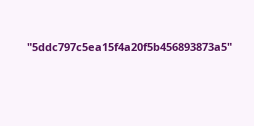"5ddc797c5ea15f4a20f5b456893873a5"